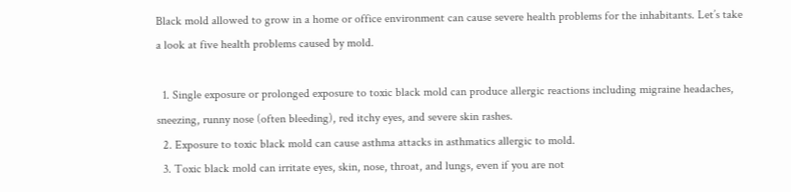Black mold allowed to grow in a home or office environment can cause severe health problems for the inhabitants. Let’s take a look at five health problems caused by mold.

  1. Single exposure or prolonged exposure to toxic black mold can produce allergic reactions including migraine headaches, sneezing, runny nose (often bleeding), red itchy eyes, and severe skin rashes.
  2. Exposure to toxic black mold can cause asthma attacks in asthmatics allergic to mold.
  3. Toxic black mold can irritate eyes, skin, nose, throat, and lungs, even if you are not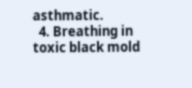asthmatic.
  4. Breathing in toxic black mold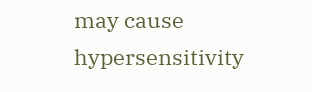may cause hypersensitivity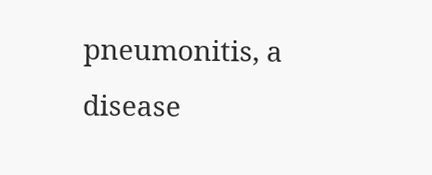pneumonitis, a disease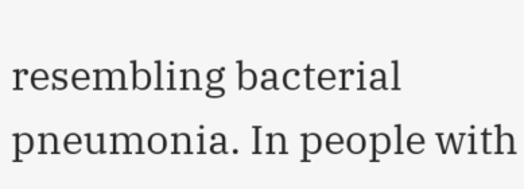resembling bacterial pneumonia. In people with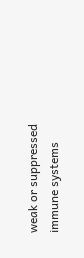weak or suppressed immune systems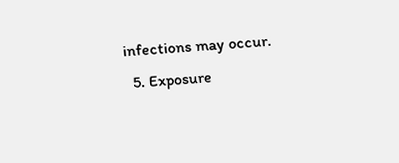infections may occur.
  5. Exposure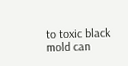to toxic black mold can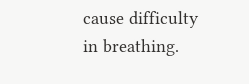cause difficulty in breathing.